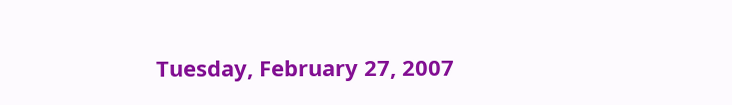Tuesday, February 27, 2007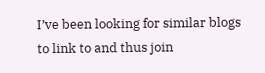I’ve been looking for similar blogs to link to and thus join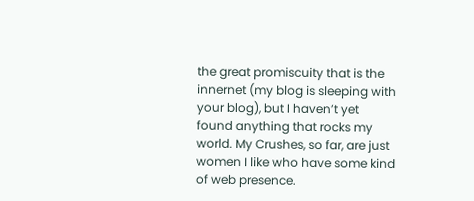the great promiscuity that is the innernet (my blog is sleeping with your blog), but I haven’t yet found anything that rocks my world. My Crushes, so far, are just women I like who have some kind of web presence.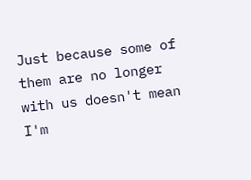Just because some of them are no longer with us doesn't mean I'm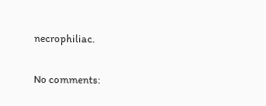necrophiliac.

No comments: